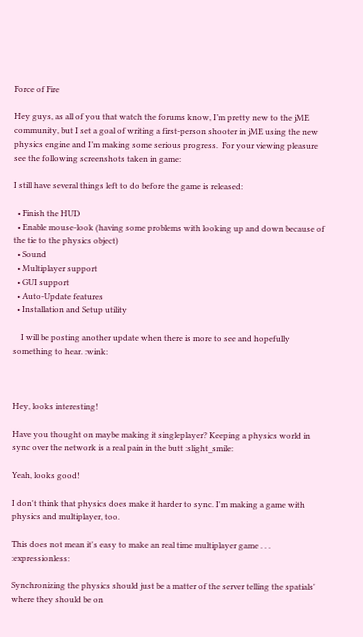Force of Fire

Hey guys, as all of you that watch the forums know, I’m pretty new to the jME community, but I set a goal of writing a first-person shooter in jME using the new physics engine and I’m making some serious progress.  For your viewing pleasure see the following screenshots taken in game:

I still have several things left to do before the game is released:

  • Finish the HUD
  • Enable mouse-look (having some problems with looking up and down because of the tie to the physics object)
  • Sound
  • Multiplayer support
  • GUI support
  • Auto-Update features
  • Installation and Setup utility

    I will be posting another update when there is more to see and hopefully something to hear. :wink:



Hey, looks interesting!

Have you thought on maybe making it singleplayer? Keeping a physics world in sync over the network is a real pain in the butt :slight_smile:

Yeah, looks good!

I don't think that physics does make it harder to sync. I'm making a game with physics and multiplayer, too.

This does not mean it's easy to make an real time multiplayer game . . .  :expressionless:

Synchronizing the physics should just be a matter of the server telling the spatials' where they should be on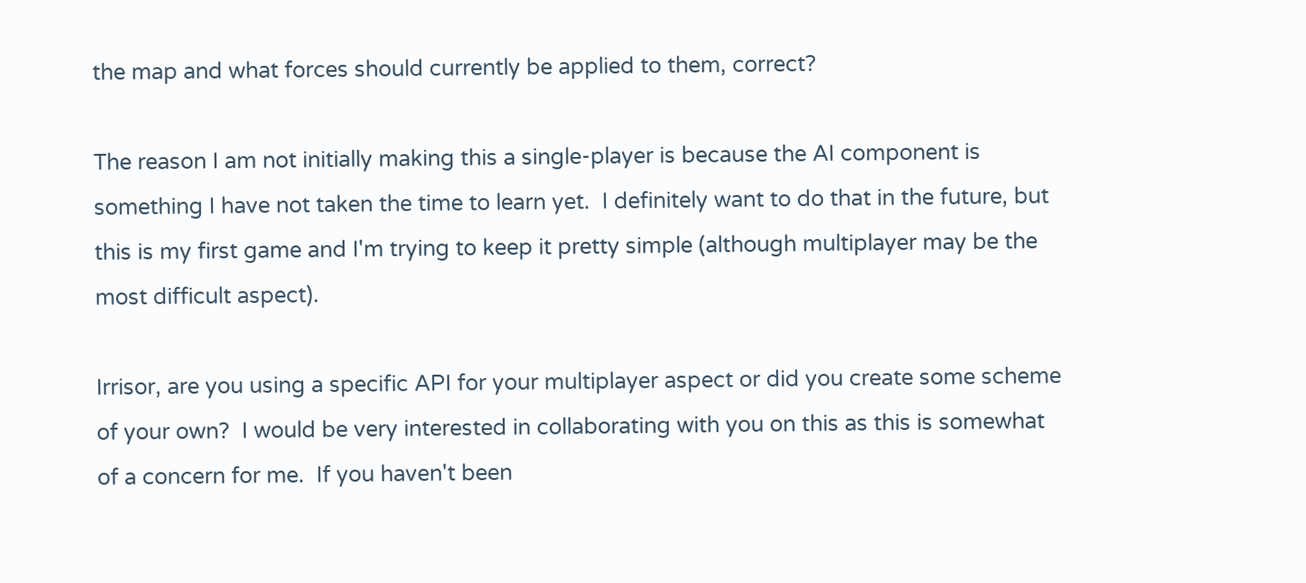the map and what forces should currently be applied to them, correct?

The reason I am not initially making this a single-player is because the AI component is something I have not taken the time to learn yet.  I definitely want to do that in the future, but this is my first game and I'm trying to keep it pretty simple (although multiplayer may be the most difficult aspect).

Irrisor, are you using a specific API for your multiplayer aspect or did you create some scheme of your own?  I would be very interested in collaborating with you on this as this is somewhat of a concern for me.  If you haven't been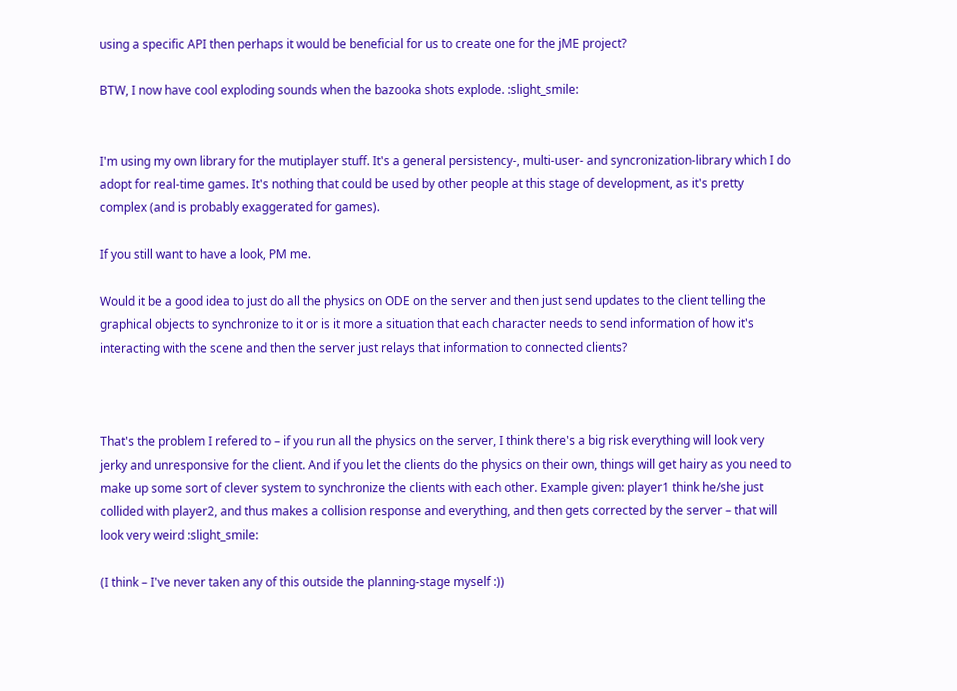using a specific API then perhaps it would be beneficial for us to create one for the jME project?

BTW, I now have cool exploding sounds when the bazooka shots explode. :slight_smile:


I'm using my own library for the mutiplayer stuff. It's a general persistency-, multi-user- and syncronization-library which I do adopt for real-time games. It's nothing that could be used by other people at this stage of development, as it's pretty complex (and is probably exaggerated for games).

If you still want to have a look, PM me.

Would it be a good idea to just do all the physics on ODE on the server and then just send updates to the client telling the graphical objects to synchronize to it or is it more a situation that each character needs to send information of how it's interacting with the scene and then the server just relays that information to connected clients?



That's the problem I refered to – if you run all the physics on the server, I think there's a big risk everything will look very jerky and unresponsive for the client. And if you let the clients do the physics on their own, things will get hairy as you need to make up some sort of clever system to synchronize the clients with each other. Example given: player1 think he/she just collided with player2, and thus makes a collision response and everything, and then gets corrected by the server – that will look very weird :slight_smile:

(I think – I've never taken any of this outside the planning-stage myself :))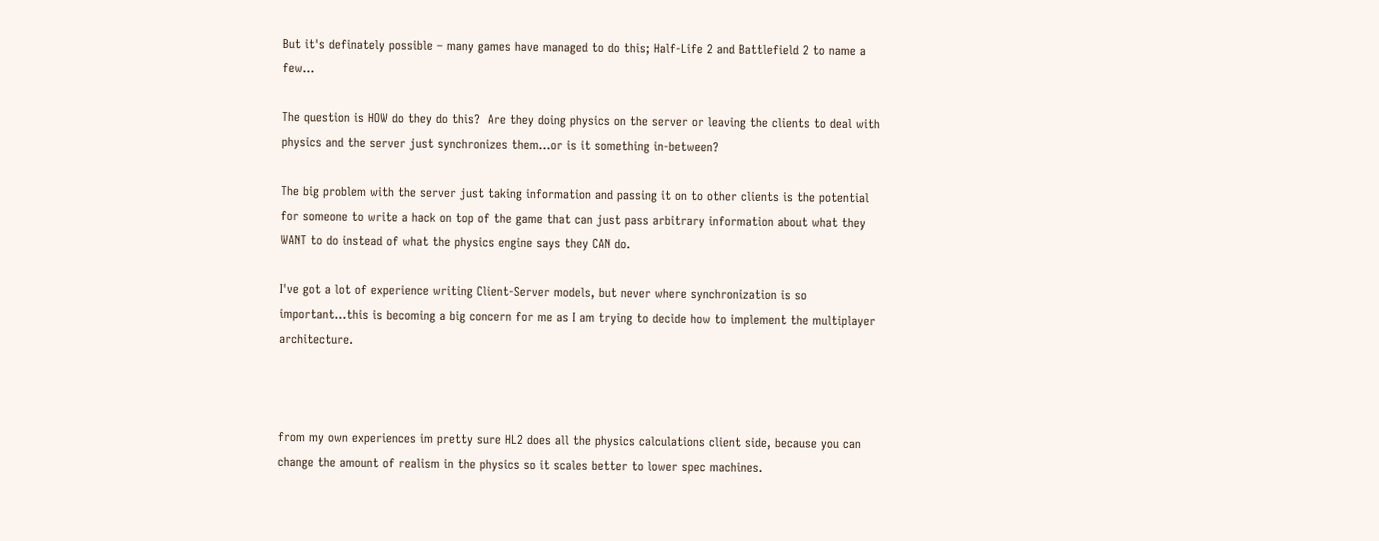But it's definately possible – many games have managed to do this; Half-Life 2 and Battlefield 2 to name a few…

The question is HOW do they do this?  Are they doing physics on the server or leaving the clients to deal with physics and the server just synchronizes them…or is it something in-between?

The big problem with the server just taking information and passing it on to other clients is the potential for someone to write a hack on top of the game that can just pass arbitrary information about what they WANT to do instead of what the physics engine says they CAN do.

I've got a lot of experience writing Client-Server models, but never where synchronization is so important…this is becoming a big concern for me as I am trying to decide how to implement the multiplayer architecture.



from my own experiences im pretty sure HL2 does all the physics calculations client side, because you can change the amount of realism in the physics so it scales better to lower spec machines.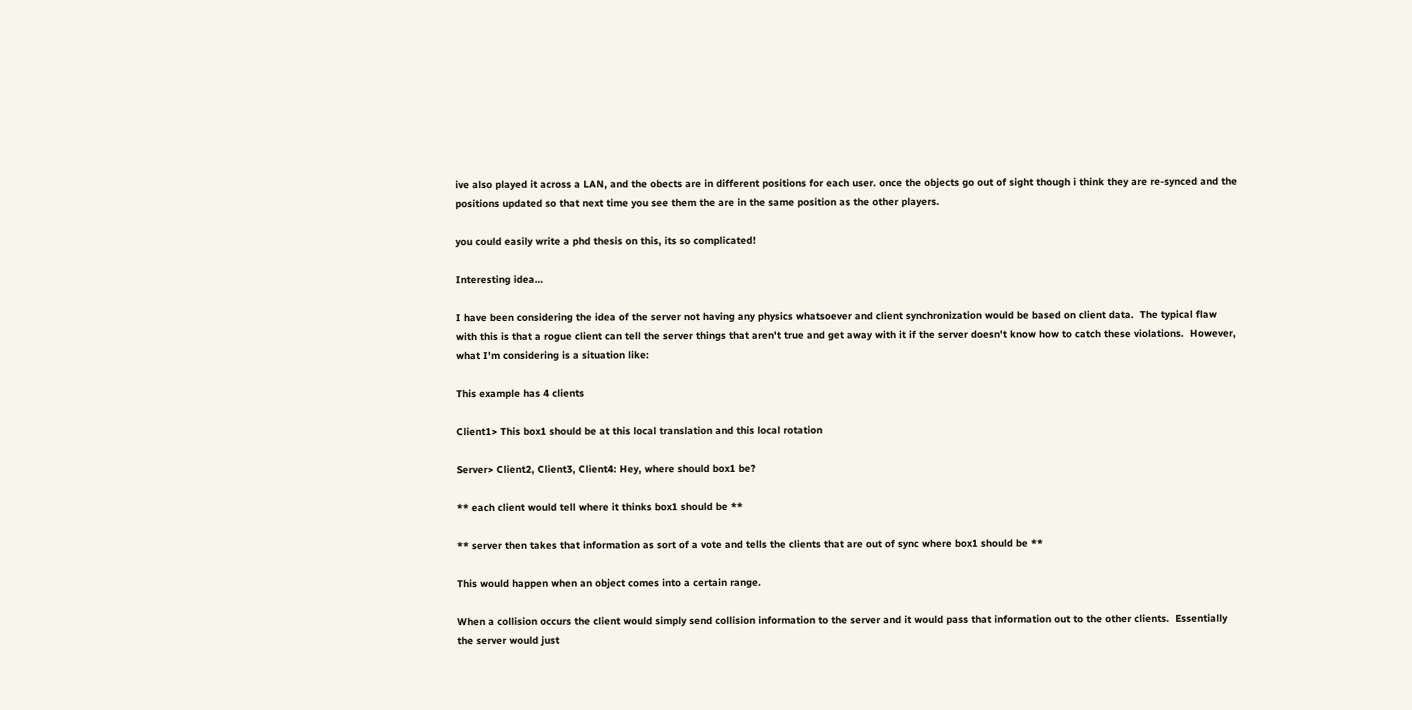ive also played it across a LAN, and the obects are in different positions for each user. once the objects go out of sight though i think they are re-synced and the positions updated so that next time you see them the are in the same position as the other players.

you could easily write a phd thesis on this, its so complicated!

Interesting idea…

I have been considering the idea of the server not having any physics whatsoever and client synchronization would be based on client data.  The typical flaw with this is that a rogue client can tell the server things that aren't true and get away with it if the server doesn't know how to catch these violations.  However, what I'm considering is a situation like:

This example has 4 clients

Client1> This box1 should be at this local translation and this local rotation

Server> Client2, Client3, Client4: Hey, where should box1 be?

** each client would tell where it thinks box1 should be **

** server then takes that information as sort of a vote and tells the clients that are out of sync where box1 should be **

This would happen when an object comes into a certain range.

When a collision occurs the client would simply send collision information to the server and it would pass that information out to the other clients.  Essentially the server would just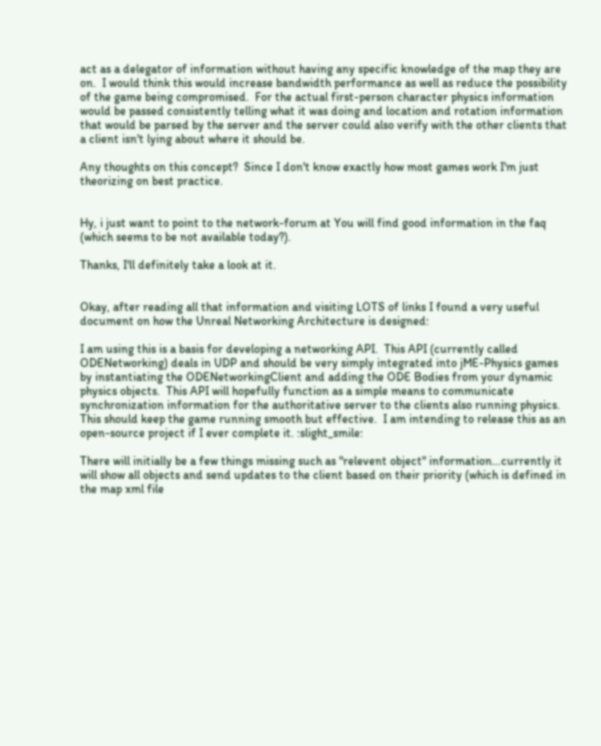act as a delegator of information without having any specific knowledge of the map they are on.  I would think this would increase bandwidth performance as well as reduce the possibility of the game being compromised.  For the actual first-person character physics information would be passed consistently telling what it was doing and location and rotation information that would be parsed by the server and the server could also verify with the other clients that a client isn't lying about where it should be.

Any thoughts on this concept?  Since I don't know exactly how most games work I'm just theorizing on best practice.


Hy, i just want to point to the network-forum at You will find good information in the faq (which seems to be not available today?).

Thanks, I'll definitely take a look at it.


Okay, after reading all that information and visiting LOTS of links I found a very useful document on how the Unreal Networking Architecture is designed:

I am using this is a basis for developing a networking API.  This API (currently called ODENetworking) deals in UDP and should be very simply integrated into jME-Physics games by instantiating the ODENetworkingClient and adding the ODE Bodies from your dynamic physics objects.  This API will hopefully function as a simple means to communicate synchronization information for the authoritative server to the clients also running physics.  This should keep the game running smooth but effective.  I am intending to release this as an open-source project if I ever complete it. :slight_smile:

There will initially be a few things missing such as "relevent object" information…currently it will show all objects and send updates to the client based on their priority (which is defined in the map xml file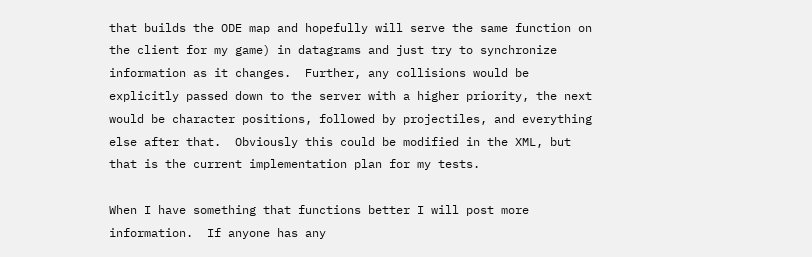that builds the ODE map and hopefully will serve the same function on the client for my game) in datagrams and just try to synchronize information as it changes.  Further, any collisions would be explicitly passed down to the server with a higher priority, the next would be character positions, followed by projectiles, and everything else after that.  Obviously this could be modified in the XML, but that is the current implementation plan for my tests.

When I have something that functions better I will post more information.  If anyone has any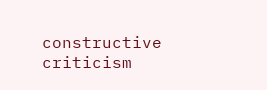constructive criticism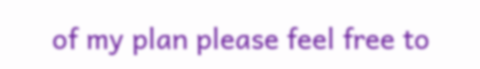of my plan please feel free to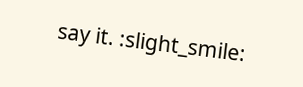say it. :slight_smile: